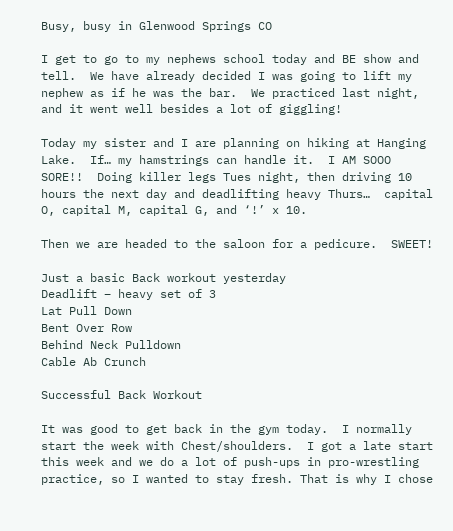Busy, busy in Glenwood Springs CO

I get to go to my nephews school today and BE show and tell.  We have already decided I was going to lift my nephew as if he was the bar.  We practiced last night, and it went well besides a lot of giggling!

Today my sister and I are planning on hiking at Hanging Lake.  If… my hamstrings can handle it.  I AM SOOO SORE!!  Doing killer legs Tues night, then driving 10 hours the next day and deadlifting heavy Thurs…  capital O, capital M, capital G, and ‘!’ x 10.

Then we are headed to the saloon for a pedicure.  SWEET!

Just a basic Back workout yesterday
Deadlift – heavy set of 3
Lat Pull Down
Bent Over Row
Behind Neck Pulldown
Cable Ab Crunch

Successful Back Workout

It was good to get back in the gym today.  I normally start the week with Chest/shoulders.  I got a late start this week and we do a lot of push-ups in pro-wrestling practice, so I wanted to stay fresh. That is why I chose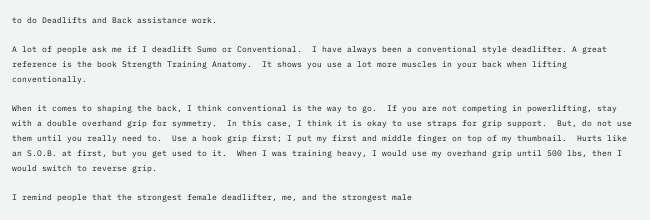to do Deadlifts and Back assistance work.

A lot of people ask me if I deadlift Sumo or Conventional.  I have always been a conventional style deadlifter. A great reference is the book Strength Training Anatomy.  It shows you use a lot more muscles in your back when lifting conventionally.

When it comes to shaping the back, I think conventional is the way to go.  If you are not competing in powerlifting, stay with a double overhand grip for symmetry.  In this case, I think it is okay to use straps for grip support.  But, do not use them until you really need to.  Use a hook grip first; I put my first and middle finger on top of my thumbnail.  Hurts like an S.O.B. at first, but you get used to it.  When I was training heavy, I would use my overhand grip until 500 lbs, then I would switch to reverse grip.

I remind people that the strongest female deadlifter, me, and the strongest male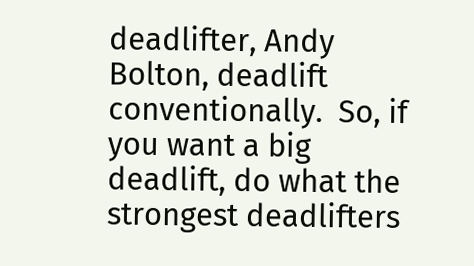deadlifter, Andy Bolton, deadlift conventionally.  So, if you want a big deadlift, do what the strongest deadlifters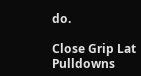do.

Close Grip Lat Pulldowns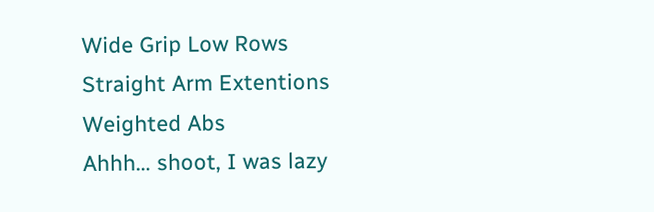Wide Grip Low Rows
Straight Arm Extentions
Weighted Abs
Ahhh… shoot, I was lazy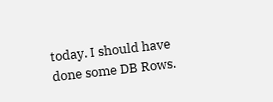today. I should have done some DB Rows.